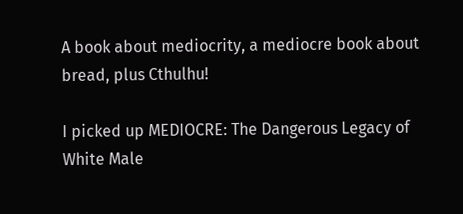A book about mediocrity, a mediocre book about bread, plus Cthulhu!

I picked up MEDIOCRE: The Dangerous Legacy of White Male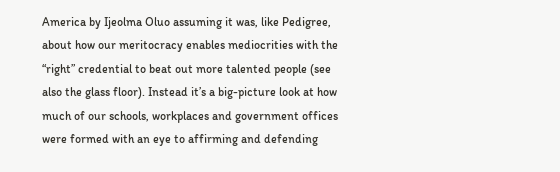America by Ijeolma Oluo assuming it was, like Pedigree, about how our meritocracy enables mediocrities with the “right” credential to beat out more talented people (see also the glass floor). Instead it’s a big-picture look at how much of our schools, workplaces and government offices were formed with an eye to affirming and defending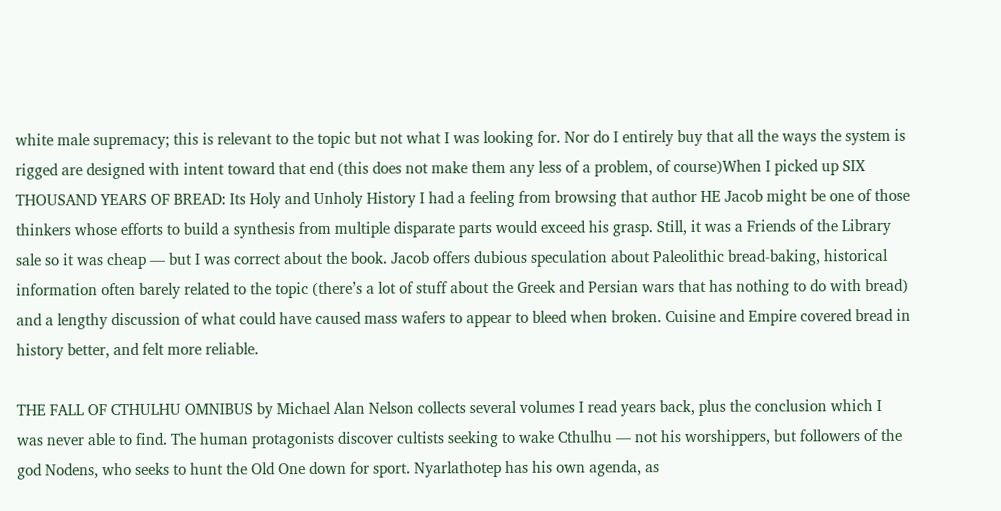white male supremacy; this is relevant to the topic but not what I was looking for. Nor do I entirely buy that all the ways the system is rigged are designed with intent toward that end (this does not make them any less of a problem, of course)When I picked up SIX THOUSAND YEARS OF BREAD: Its Holy and Unholy History I had a feeling from browsing that author HE Jacob might be one of those thinkers whose efforts to build a synthesis from multiple disparate parts would exceed his grasp. Still, it was a Friends of the Library sale so it was cheap — but I was correct about the book. Jacob offers dubious speculation about Paleolithic bread-baking, historical information often barely related to the topic (there’s a lot of stuff about the Greek and Persian wars that has nothing to do with bread) and a lengthy discussion of what could have caused mass wafers to appear to bleed when broken. Cuisine and Empire covered bread in history better, and felt more reliable.

THE FALL OF CTHULHU OMNIBUS by Michael Alan Nelson collects several volumes I read years back, plus the conclusion which I was never able to find. The human protagonists discover cultists seeking to wake Cthulhu — not his worshippers, but followers of the god Nodens, who seeks to hunt the Old One down for sport. Nyarlathotep has his own agenda, as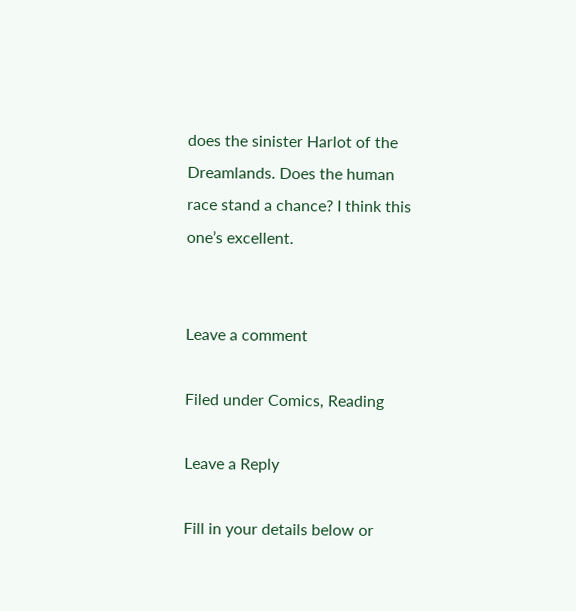does the sinister Harlot of the Dreamlands. Does the human race stand a chance? I think this one’s excellent.


Leave a comment

Filed under Comics, Reading

Leave a Reply

Fill in your details below or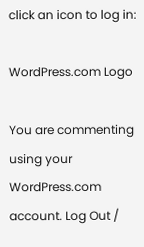click an icon to log in:

WordPress.com Logo

You are commenting using your WordPress.com account. Log Out /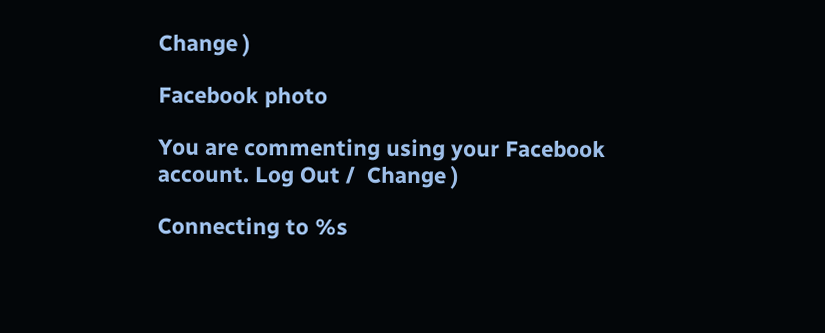Change )

Facebook photo

You are commenting using your Facebook account. Log Out /  Change )

Connecting to %s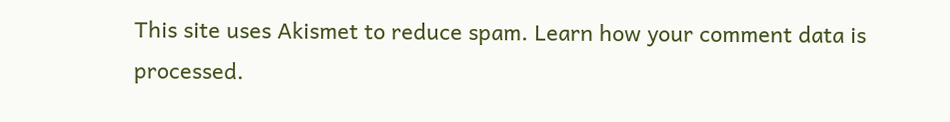This site uses Akismet to reduce spam. Learn how your comment data is processed.